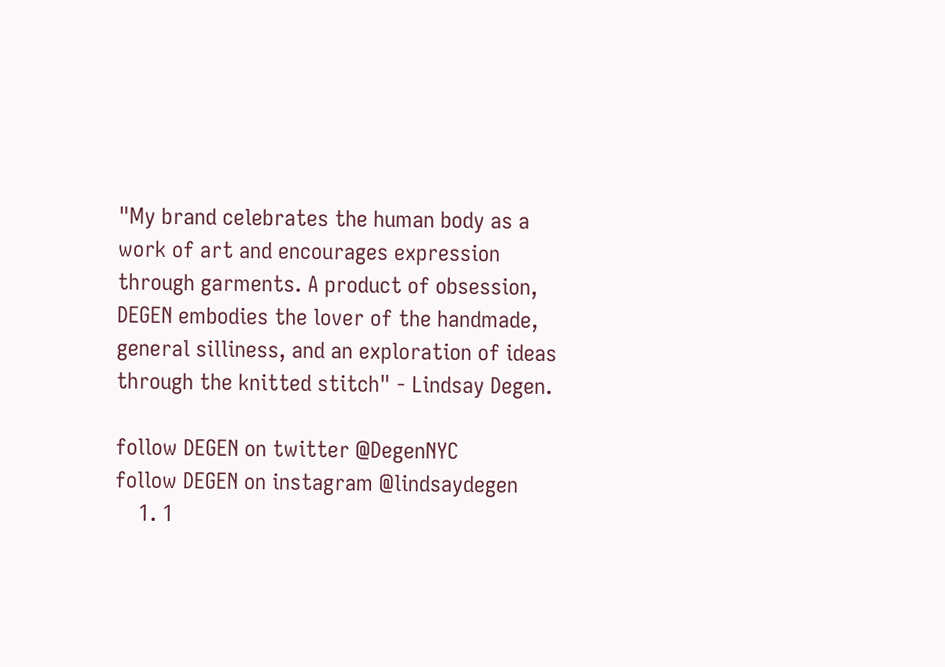"My brand celebrates the human body as a work of art and encourages expression through garments. A product of obsession, DEGEN embodies the lover of the handmade, general silliness, and an exploration of ideas through the knitted stitch" - Lindsay Degen.

follow DEGEN on twitter @DegenNYC
follow DEGEN on instagram @lindsaydegen
    1. 1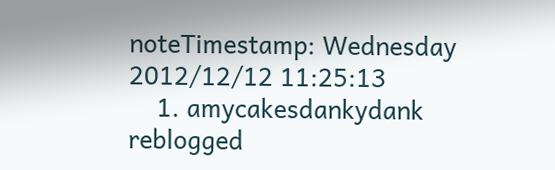noteTimestamp: Wednesday 2012/12/12 11:25:13
    1. amycakesdankydank reblogged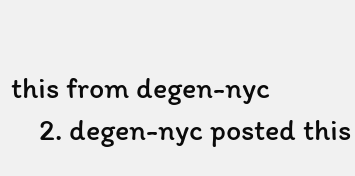this from degen-nyc
    2. degen-nyc posted this